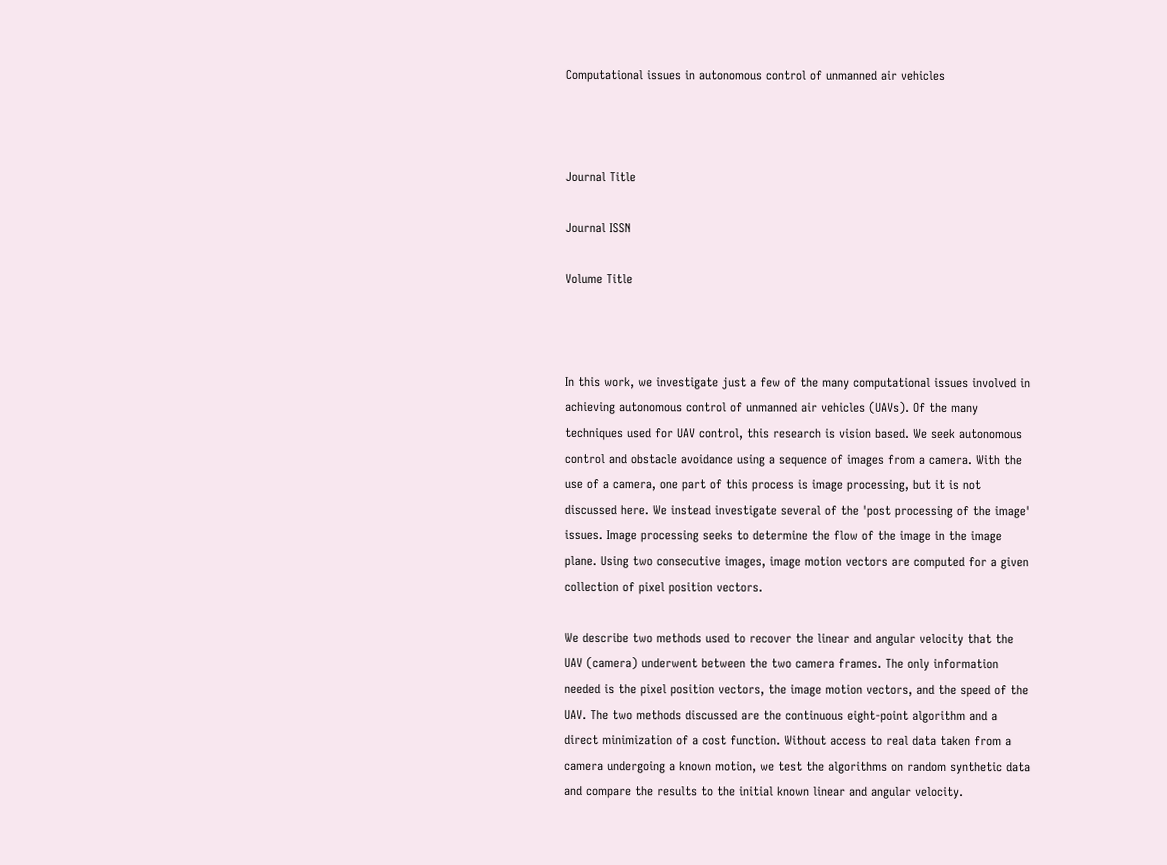Computational issues in autonomous control of unmanned air vehicles



Journal Title

Journal ISSN

Volume Title



In this work, we investigate just a few of the many computational issues involved in achieving autonomous control of unmanned air vehicles (UAVs). Of the many techniques used for UAV control, this research is vision based. We seek autonomous control and obstacle avoidance using a sequence of images from a camera. With the use of a camera, one part of this process is image processing, but it is not discussed here. We instead investigate several of the 'post processing of the image' issues. Image processing seeks to determine the flow of the image in the image plane. Using two consecutive images, image motion vectors are computed for a given collection of pixel position vectors.

We describe two methods used to recover the linear and angular velocity that the UAV (camera) underwent between the two camera frames. The only information needed is the pixel position vectors, the image motion vectors, and the speed of the UAV. The two methods discussed are the continuous eight-point algorithm and a direct minimization of a cost function. Without access to real data taken from a camera undergoing a known motion, we test the algorithms on random synthetic data and compare the results to the initial known linear and angular velocity.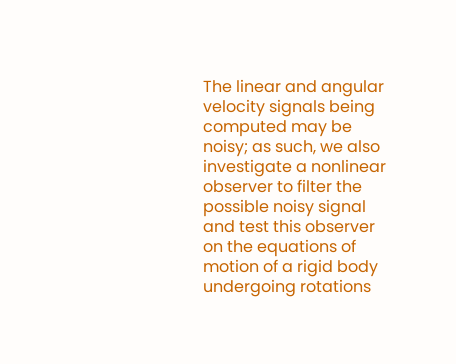The linear and angular velocity signals being computed may be noisy; as such, we also investigate a nonlinear observer to filter the possible noisy signal and test this observer on the equations of motion of a rigid body undergoing rotations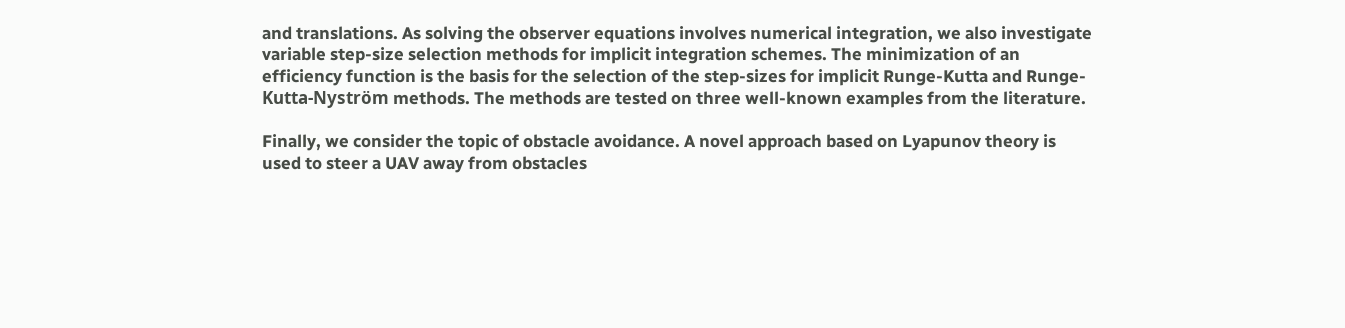and translations. As solving the observer equations involves numerical integration, we also investigate variable step-size selection methods for implicit integration schemes. The minimization of an efficiency function is the basis for the selection of the step-sizes for implicit Runge-Kutta and Runge-Kutta-Nyström methods. The methods are tested on three well-known examples from the literature.

Finally, we consider the topic of obstacle avoidance. A novel approach based on Lyapunov theory is used to steer a UAV away from obstacles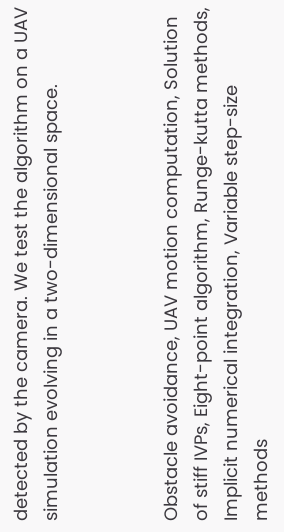detected by the camera. We test the algorithm on a UAV simulation evolving in a two-dimensional space.



Obstacle avoidance, UAV motion computation, Solution of stiff IVPs, Eight-point algorithm, Runge-kutta methods, Implicit numerical integration, Variable step-size methods